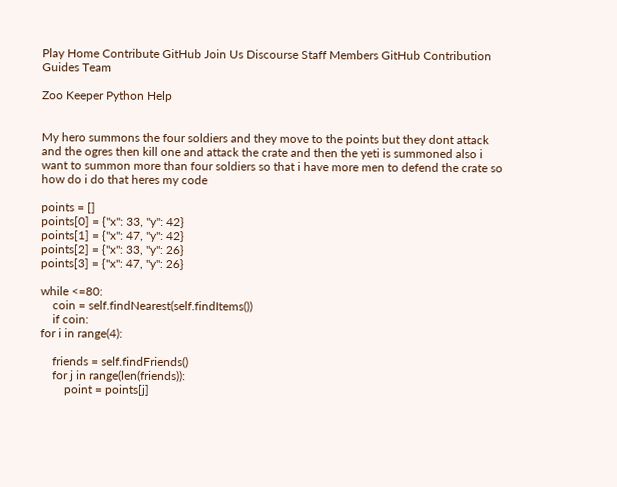Play Home Contribute GitHub Join Us Discourse Staff Members GitHub Contribution Guides Team

Zoo Keeper Python Help


My hero summons the four soldiers and they move to the points but they dont attack and the ogres then kill one and attack the crate and then the yeti is summoned also i want to summon more than four soldiers so that i have more men to defend the crate so how do i do that heres my code

points = []
points[0] = {"x": 33, "y": 42}
points[1] = {"x": 47, "y": 42}
points[2] = {"x": 33, "y": 26}
points[3] = {"x": 47, "y": 26}

while <=80:
    coin = self.findNearest(self.findItems())
    if coin:
for i in range(4):

    friends = self.findFriends()
    for j in range(len(friends)):
        point = points[j]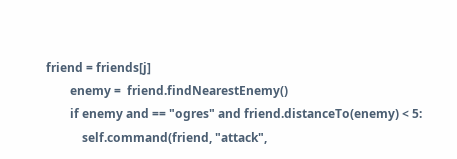friend = friends[j]
        enemy =  friend.findNearestEnemy()
        if enemy and == "ogres" and friend.distanceTo(enemy) < 5:
            self.command(friend, "attack",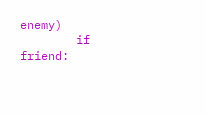enemy)
        if friend: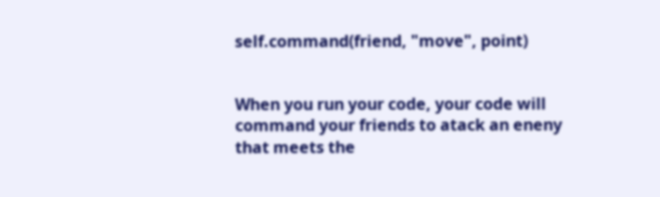self.command(friend, "move", point)


When you run your code, your code will command your friends to atack an eneny that meets the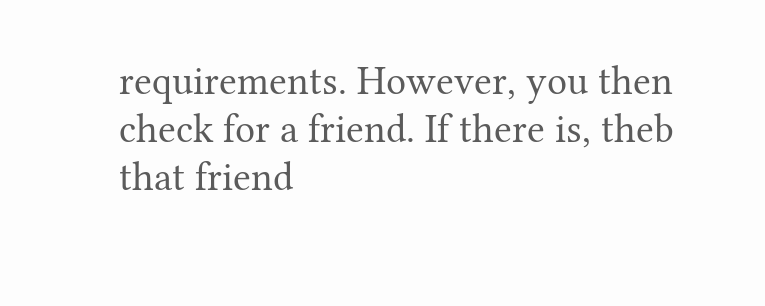requirements. However, you then check for a friend. If there is, theb that friend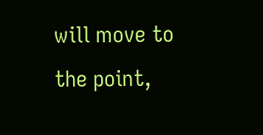will move to the point,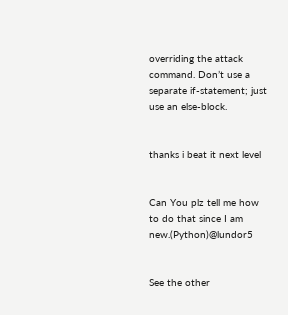overriding the attack command. Don’t use a separate if-statement; just use an else-block.


thanks i beat it next level


Can You plz tell me how to do that since I am new.(Python)@lundor5


See the other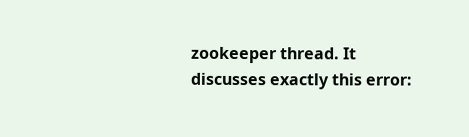zookeeper thread. It discusses exactly this error: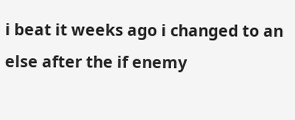i beat it weeks ago i changed to an else after the if enemy